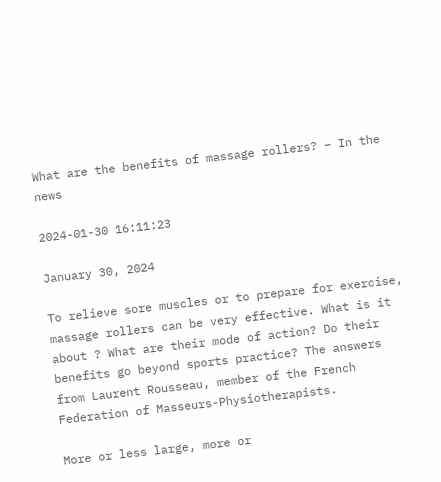What are the benefits of massage rollers? – In the news

2024-01-30 16:11:23

January 30, 2024

To relieve sore muscles or to prepare for exercise, massage rollers can be very effective. What is it about ? What are their mode of action? Do their benefits go beyond sports practice? The answers from Laurent Rousseau, member of the French Federation of Masseurs-Physiotherapists.

More or less large, more or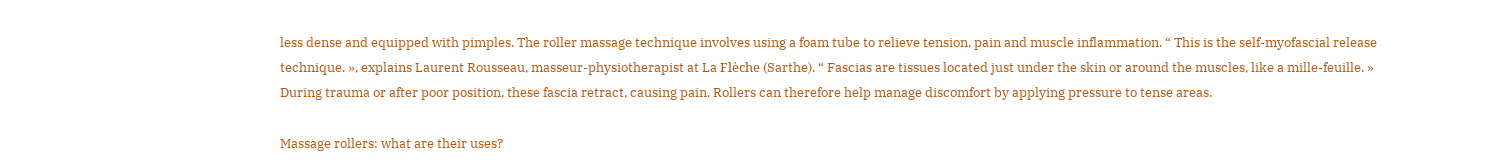less dense and equipped with pimples. The roller massage technique involves using a foam tube to relieve tension, pain and muscle inflammation. “ This is the self-myofascial release technique. », explains Laurent Rousseau, masseur-physiotherapist at La Flèche (Sarthe). “ Fascias are tissues located just under the skin or around the muscles, like a mille-feuille. » During trauma or after poor position, these fascia retract, causing pain. Rollers can therefore help manage discomfort by applying pressure to tense areas.

Massage rollers: what are their uses?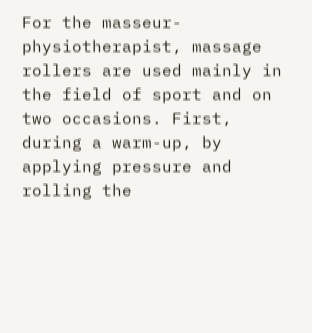For the masseur-physiotherapist, massage rollers are used mainly in the field of sport and on two occasions. First, during a warm-up, by applying pressure and rolling the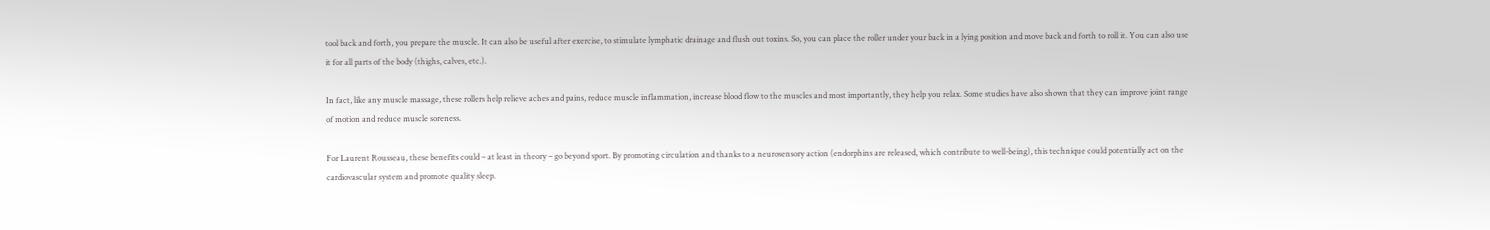tool back and forth, you prepare the muscle. It can also be useful after exercise, to stimulate lymphatic drainage and flush out toxins. So, you can place the roller under your back in a lying position and move back and forth to roll it. You can also use it for all parts of the body (thighs, calves, etc.).

In fact, like any muscle massage, these rollers help relieve aches and pains, reduce muscle inflammation, increase blood flow to the muscles and most importantly, they help you relax. Some studies have also shown that they can improve joint range of motion and reduce muscle soreness.

For Laurent Rousseau, these benefits could – at least in theory – go beyond sport. By promoting circulation and thanks to a neurosensory action (endorphins are released, which contribute to well-being), this technique could potentially act on the cardiovascular system and promote quality sleep.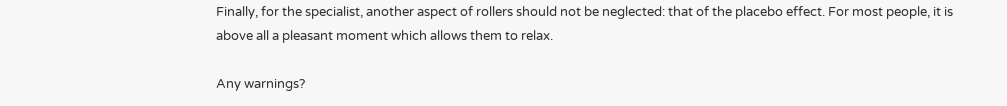Finally, for the specialist, another aspect of rollers should not be neglected: that of the placebo effect. For most people, it is above all a pleasant moment which allows them to relax.

Any warnings?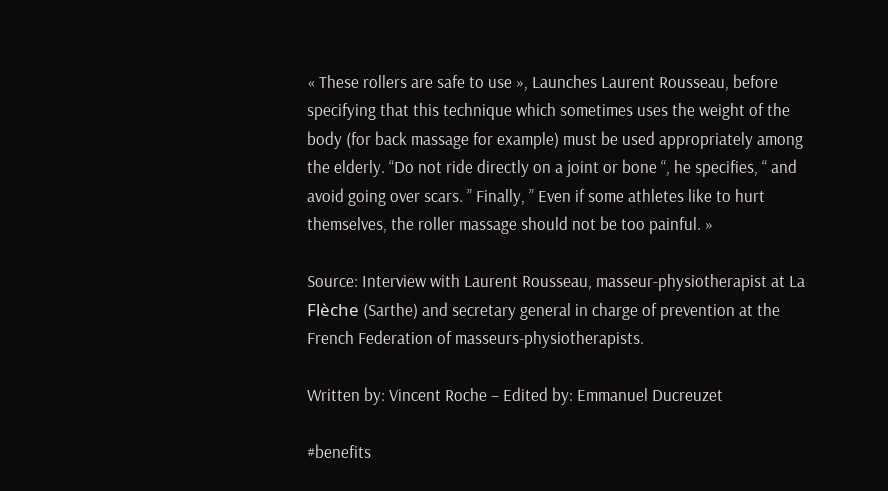« These rollers are safe to use », Launches Laurent Rousseau, before specifying that this technique which sometimes uses the weight of the body (for back massage for example) must be used appropriately among the elderly. “Do not ride directly on a joint or bone “, he specifies, “ and avoid going over scars. ” Finally, ” Even if some athletes like to hurt themselves, the roller massage should not be too painful. »

Source: Interview with Laurent Rousseau, masseur-physiotherapist at La Flèche (Sarthe) and secretary general in charge of prevention at the French Federation of masseurs-physiotherapists.

Written by: Vincent Roche – Edited by: Emmanuel Ducreuzet

#benefits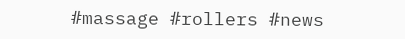#massage #rollers #news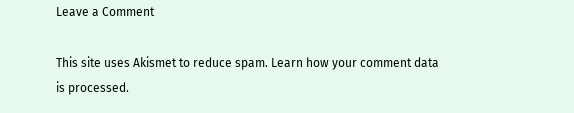Leave a Comment

This site uses Akismet to reduce spam. Learn how your comment data is processed.